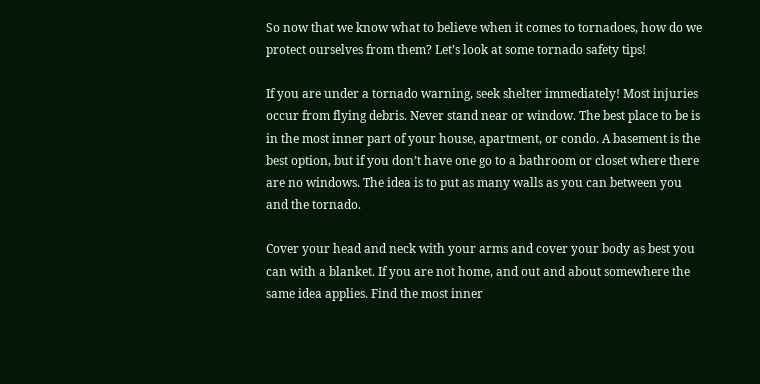So now that we know what to believe when it comes to tornadoes, how do we protect ourselves from them? Let’s look at some tornado safety tips!

If you are under a tornado warning, seek shelter immediately! Most injuries occur from flying debris. Never stand near or window. The best place to be is in the most inner part of your house, apartment, or condo. A basement is the best option, but if you don’t have one go to a bathroom or closet where there are no windows. The idea is to put as many walls as you can between you and the tornado.

Cover your head and neck with your arms and cover your body as best you can with a blanket. If you are not home, and out and about somewhere the same idea applies. Find the most inner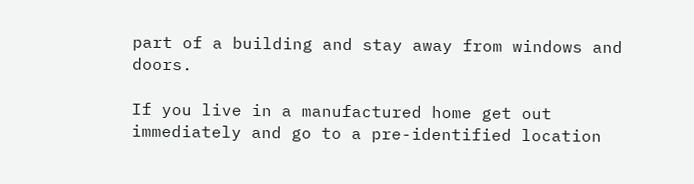part of a building and stay away from windows and doors.

If you live in a manufactured home get out immediately and go to a pre-identified location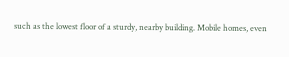such as the lowest floor of a sturdy, nearby building. Mobile homes, even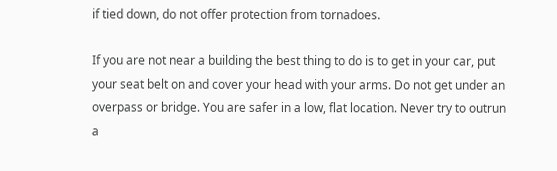if tied down, do not offer protection from tornadoes.

If you are not near a building the best thing to do is to get in your car, put your seat belt on and cover your head with your arms. Do not get under an overpass or bridge. You are safer in a low, flat location. Never try to outrun a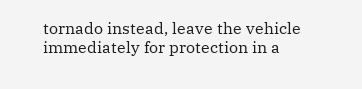tornado instead, leave the vehicle immediately for protection in a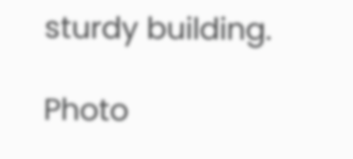sturdy building.

Photo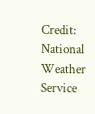Credit: National Weather Service